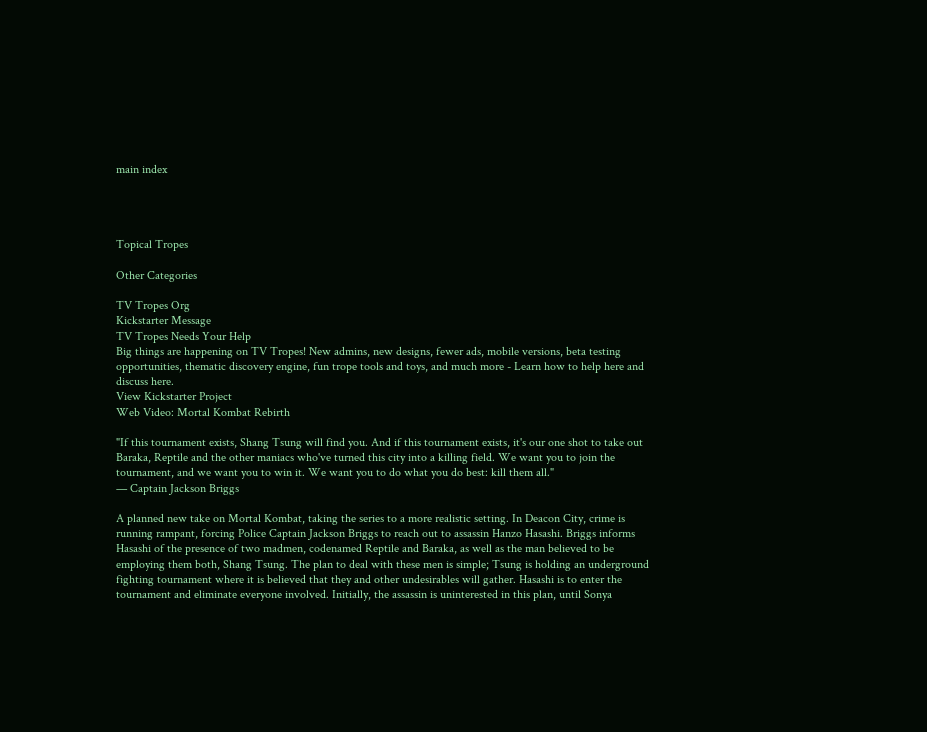main index




Topical Tropes

Other Categories

TV Tropes Org
Kickstarter Message
TV Tropes Needs Your Help
Big things are happening on TV Tropes! New admins, new designs, fewer ads, mobile versions, beta testing opportunities, thematic discovery engine, fun trope tools and toys, and much more - Learn how to help here and discuss here.
View Kickstarter Project
Web Video: Mortal Kombat Rebirth

"If this tournament exists, Shang Tsung will find you. And if this tournament exists, it's our one shot to take out Baraka, Reptile and the other maniacs who've turned this city into a killing field. We want you to join the tournament, and we want you to win it. We want you to do what you do best: kill them all."
— Captain Jackson Briggs

A planned new take on Mortal Kombat, taking the series to a more realistic setting. In Deacon City, crime is running rampant, forcing Police Captain Jackson Briggs to reach out to assassin Hanzo Hasashi. Briggs informs Hasashi of the presence of two madmen, codenamed Reptile and Baraka, as well as the man believed to be employing them both, Shang Tsung. The plan to deal with these men is simple; Tsung is holding an underground fighting tournament where it is believed that they and other undesirables will gather. Hasashi is to enter the tournament and eliminate everyone involved. Initially, the assassin is uninterested in this plan, until Sonya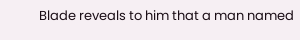Blade reveals to him that a man named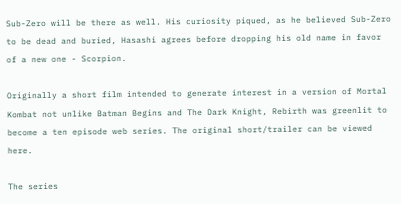Sub-Zero will be there as well. His curiosity piqued, as he believed Sub-Zero to be dead and buried, Hasashi agrees before dropping his old name in favor of a new one - Scorpion.

Originally a short film intended to generate interest in a version of Mortal Kombat not unlike Batman Begins and The Dark Knight, Rebirth was greenlit to become a ten episode web series. The original short/trailer can be viewed here.

The series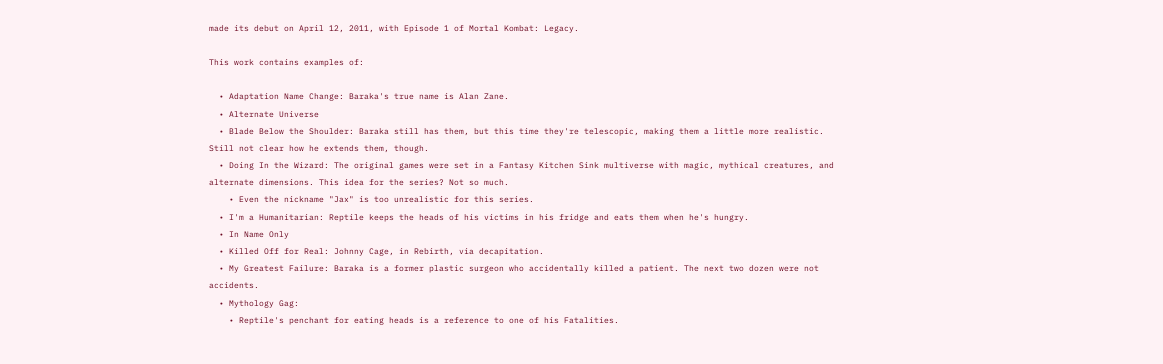made its debut on April 12, 2011, with Episode 1 of Mortal Kombat: Legacy.

This work contains examples of:

  • Adaptation Name Change: Baraka's true name is Alan Zane.
  • Alternate Universe
  • Blade Below the Shoulder: Baraka still has them, but this time they're telescopic, making them a little more realistic. Still not clear how he extends them, though.
  • Doing In the Wizard: The original games were set in a Fantasy Kitchen Sink multiverse with magic, mythical creatures, and alternate dimensions. This idea for the series? Not so much.
    • Even the nickname "Jax" is too unrealistic for this series.
  • I'm a Humanitarian: Reptile keeps the heads of his victims in his fridge and eats them when he's hungry.
  • In Name Only
  • Killed Off for Real: Johnny Cage, in Rebirth, via decapitation.
  • My Greatest Failure: Baraka is a former plastic surgeon who accidentally killed a patient. The next two dozen were not accidents.
  • Mythology Gag:
    • Reptile's penchant for eating heads is a reference to one of his Fatalities.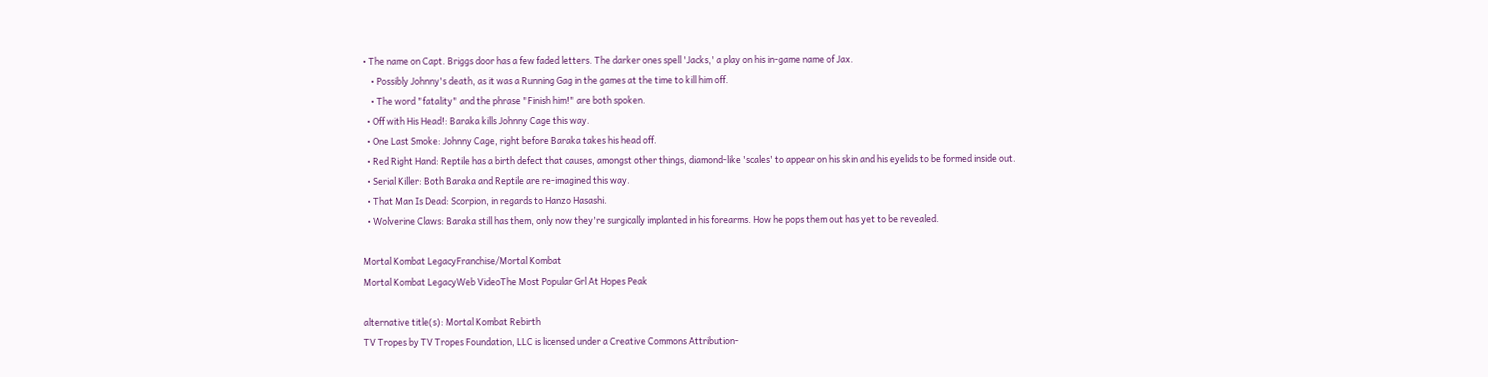• The name on Capt. Briggs door has a few faded letters. The darker ones spell 'Jacks,' a play on his in-game name of Jax.
    • Possibly Johnny's death, as it was a Running Gag in the games at the time to kill him off.
    • The word "fatality" and the phrase "Finish him!" are both spoken.
  • Off with His Head!: Baraka kills Johnny Cage this way.
  • One Last Smoke: Johnny Cage, right before Baraka takes his head off.
  • Red Right Hand: Reptile has a birth defect that causes, amongst other things, diamond-like 'scales' to appear on his skin and his eyelids to be formed inside out.
  • Serial Killer: Both Baraka and Reptile are re-imagined this way.
  • That Man Is Dead: Scorpion, in regards to Hanzo Hasashi.
  • Wolverine Claws: Baraka still has them, only now they're surgically implanted in his forearms. How he pops them out has yet to be revealed.

Mortal Kombat LegacyFranchise/Mortal Kombat
Mortal Kombat LegacyWeb VideoThe Most Popular Grl At Hopes Peak

alternative title(s): Mortal Kombat Rebirth
TV Tropes by TV Tropes Foundation, LLC is licensed under a Creative Commons Attribution-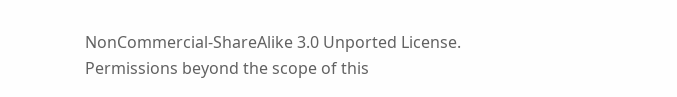NonCommercial-ShareAlike 3.0 Unported License.
Permissions beyond the scope of this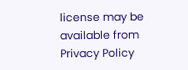license may be available from
Privacy Policy